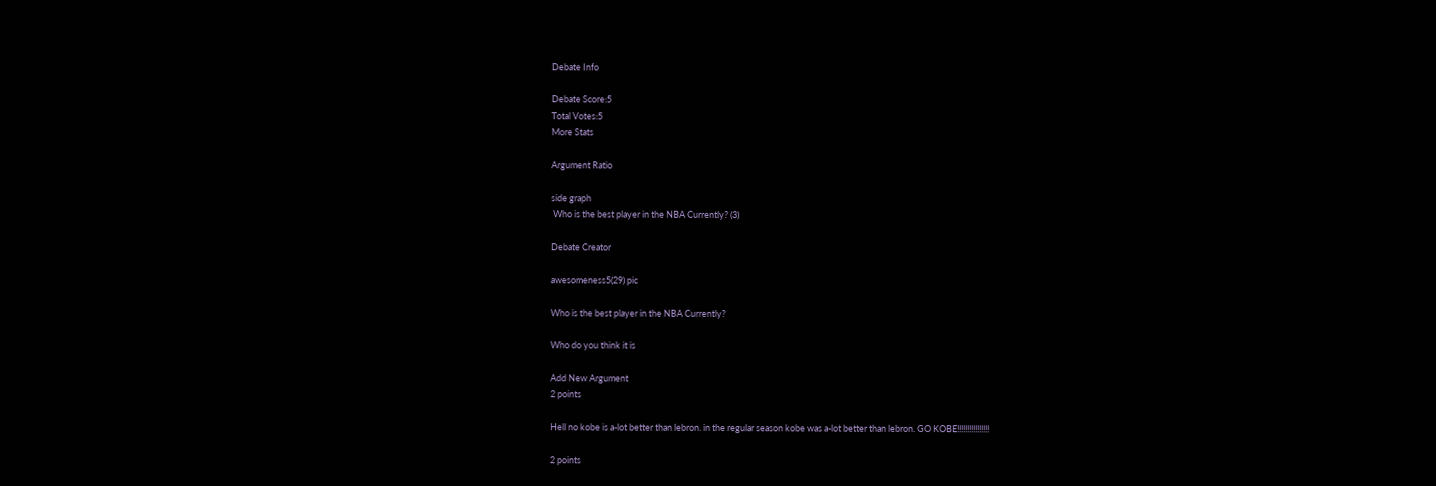Debate Info

Debate Score:5
Total Votes:5
More Stats

Argument Ratio

side graph
 Who is the best player in the NBA Currently? (3)

Debate Creator

awesomeness5(29) pic

Who is the best player in the NBA Currently?

Who do you think it is

Add New Argument
2 points

Hell no kobe is a-lot better than lebron. in the regular season kobe was a-lot better than lebron. GO KOBE!!!!!!!!!!!!!!!!

2 points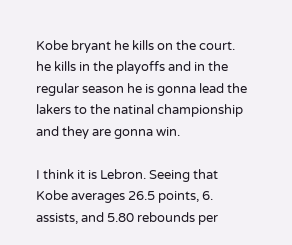Kobe bryant he kills on the court. he kills in the playoffs and in the regular season he is gonna lead the lakers to the natinal championship and they are gonna win.

I think it is Lebron. Seeing that Kobe averages 26.5 points, 6. assists, and 5.80 rebounds per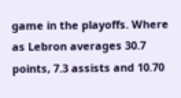game in the playoffs. Where as Lebron averages 30.7 points, 7.3 assists and 10.70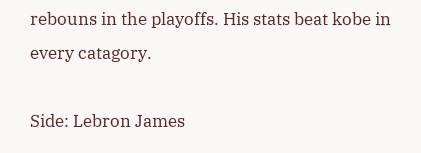rebouns in the playoffs. His stats beat kobe in every catagory.

Side: Lebron James